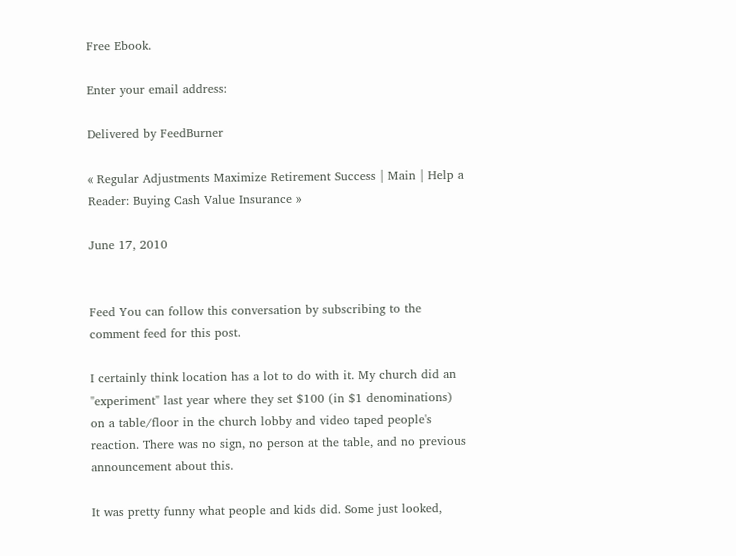Free Ebook.

Enter your email address:

Delivered by FeedBurner

« Regular Adjustments Maximize Retirement Success | Main | Help a Reader: Buying Cash Value Insurance »

June 17, 2010


Feed You can follow this conversation by subscribing to the comment feed for this post.

I certainly think location has a lot to do with it. My church did an "experiment" last year where they set $100 (in $1 denominations) on a table/floor in the church lobby and video taped people's reaction. There was no sign, no person at the table, and no previous announcement about this.

It was pretty funny what people and kids did. Some just looked,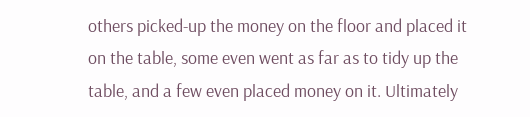others picked-up the money on the floor and placed it on the table, some even went as far as to tidy up the table, and a few even placed money on it. Ultimately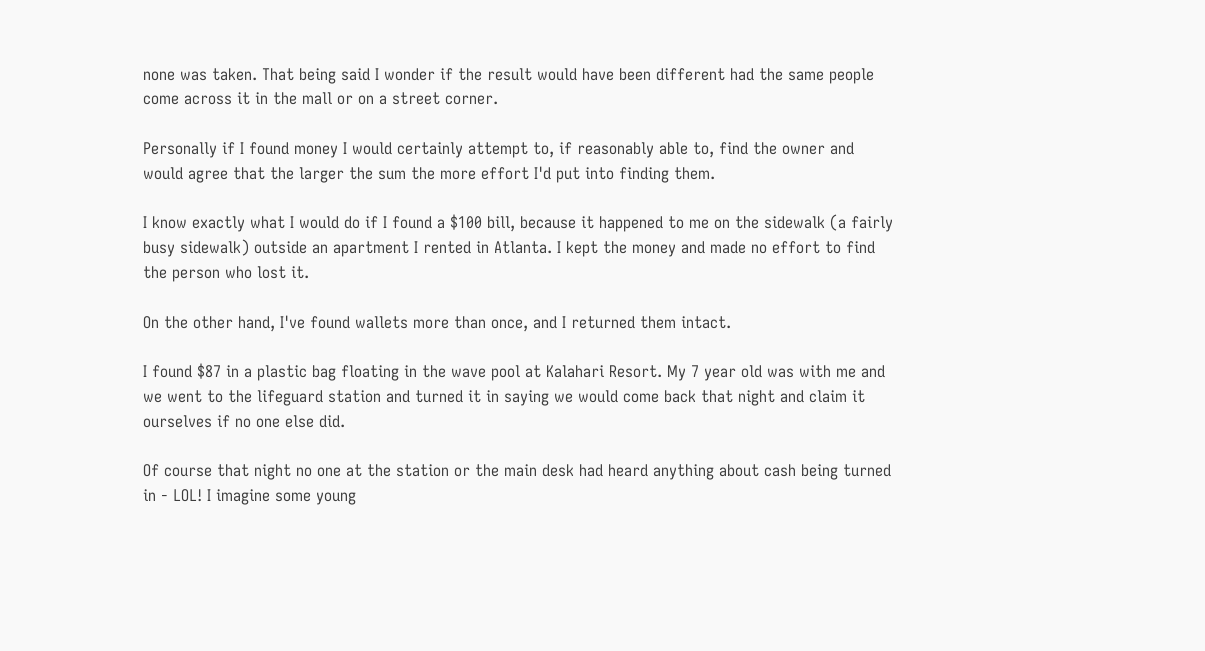none was taken. That being said I wonder if the result would have been different had the same people come across it in the mall or on a street corner.

Personally if I found money I would certainly attempt to, if reasonably able to, find the owner and would agree that the larger the sum the more effort I'd put into finding them.

I know exactly what I would do if I found a $100 bill, because it happened to me on the sidewalk (a fairly busy sidewalk) outside an apartment I rented in Atlanta. I kept the money and made no effort to find the person who lost it.

On the other hand, I've found wallets more than once, and I returned them intact.

I found $87 in a plastic bag floating in the wave pool at Kalahari Resort. My 7 year old was with me and we went to the lifeguard station and turned it in saying we would come back that night and claim it ourselves if no one else did.

Of course that night no one at the station or the main desk had heard anything about cash being turned in - LOL! I imagine some young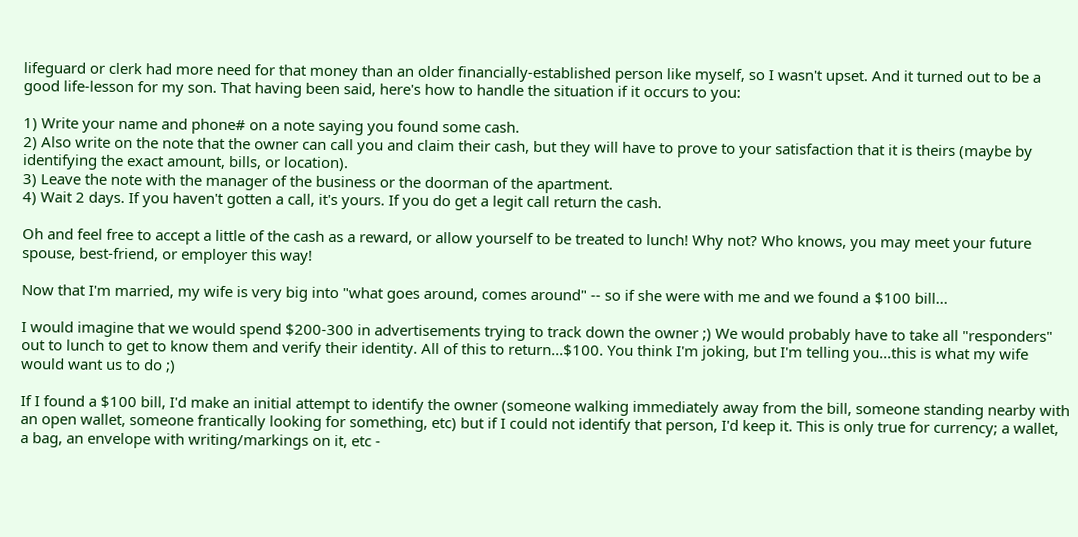lifeguard or clerk had more need for that money than an older financially-established person like myself, so I wasn't upset. And it turned out to be a good life-lesson for my son. That having been said, here's how to handle the situation if it occurs to you:

1) Write your name and phone# on a note saying you found some cash.
2) Also write on the note that the owner can call you and claim their cash, but they will have to prove to your satisfaction that it is theirs (maybe by identifying the exact amount, bills, or location).
3) Leave the note with the manager of the business or the doorman of the apartment.
4) Wait 2 days. If you haven't gotten a call, it's yours. If you do get a legit call return the cash.

Oh and feel free to accept a little of the cash as a reward, or allow yourself to be treated to lunch! Why not? Who knows, you may meet your future spouse, best-friend, or employer this way!

Now that I'm married, my wife is very big into "what goes around, comes around" -- so if she were with me and we found a $100 bill...

I would imagine that we would spend $200-300 in advertisements trying to track down the owner ;) We would probably have to take all "responders" out to lunch to get to know them and verify their identity. All of this to return...$100. You think I'm joking, but I'm telling you...this is what my wife would want us to do ;)

If I found a $100 bill, I'd make an initial attempt to identify the owner (someone walking immediately away from the bill, someone standing nearby with an open wallet, someone frantically looking for something, etc) but if I could not identify that person, I'd keep it. This is only true for currency; a wallet, a bag, an envelope with writing/markings on it, etc -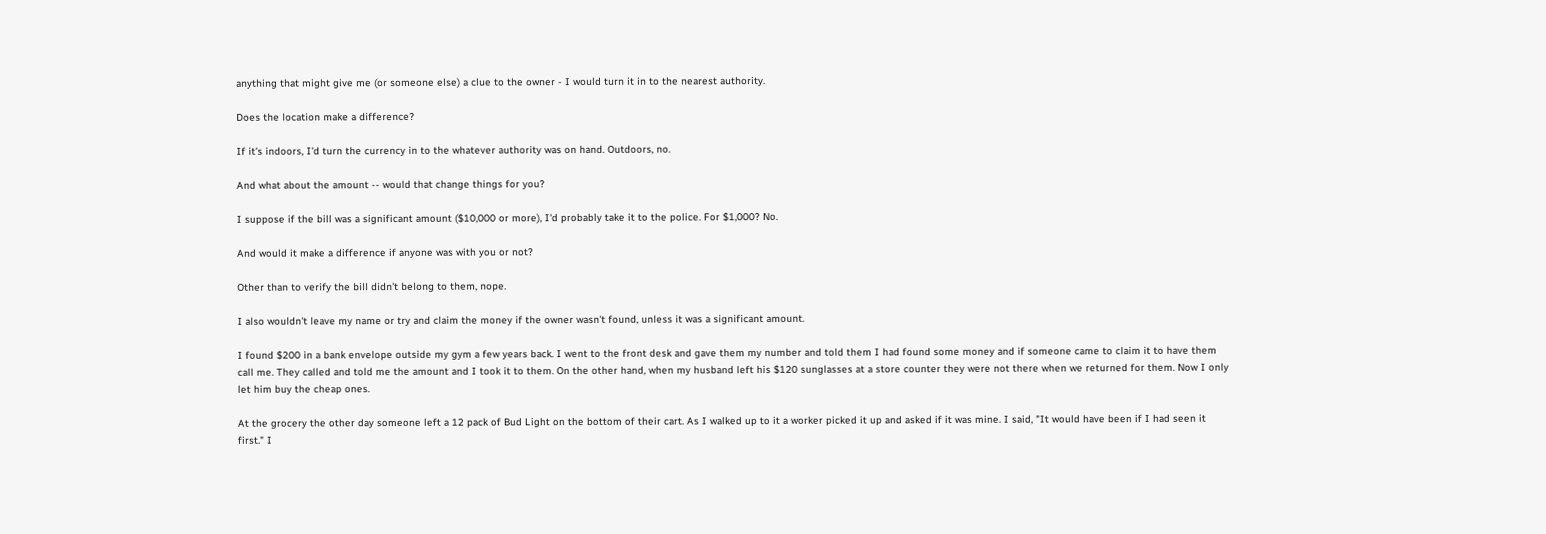anything that might give me (or someone else) a clue to the owner - I would turn it in to the nearest authority.

Does the location make a difference?

If it's indoors, I'd turn the currency in to the whatever authority was on hand. Outdoors, no.

And what about the amount -- would that change things for you?

I suppose if the bill was a significant amount ($10,000 or more), I'd probably take it to the police. For $1,000? No.

And would it make a difference if anyone was with you or not?

Other than to verify the bill didn't belong to them, nope.

I also wouldn't leave my name or try and claim the money if the owner wasn't found, unless it was a significant amount.

I found $200 in a bank envelope outside my gym a few years back. I went to the front desk and gave them my number and told them I had found some money and if someone came to claim it to have them call me. They called and told me the amount and I took it to them. On the other hand, when my husband left his $120 sunglasses at a store counter they were not there when we returned for them. Now I only let him buy the cheap ones.

At the grocery the other day someone left a 12 pack of Bud Light on the bottom of their cart. As I walked up to it a worker picked it up and asked if it was mine. I said, "It would have been if I had seen it first." I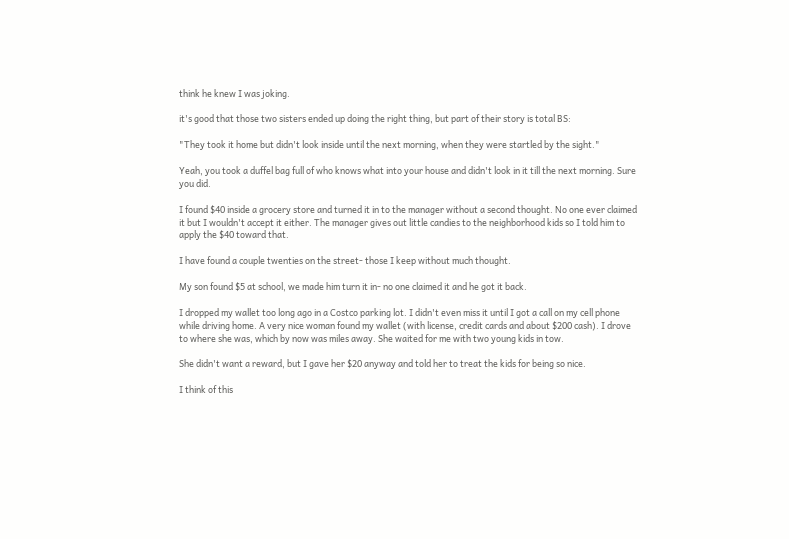think he knew I was joking.

it's good that those two sisters ended up doing the right thing, but part of their story is total BS:

"They took it home but didn't look inside until the next morning, when they were startled by the sight."

Yeah, you took a duffel bag full of who knows what into your house and didn't look in it till the next morning. Sure you did.

I found $40 inside a grocery store and turned it in to the manager without a second thought. No one ever claimed it but I wouldn't accept it either. The manager gives out little candies to the neighborhood kids so I told him to apply the $40 toward that.

I have found a couple twenties on the street- those I keep without much thought.

My son found $5 at school, we made him turn it in- no one claimed it and he got it back.

I dropped my wallet too long ago in a Costco parking lot. I didn't even miss it until I got a call on my cell phone while driving home. A very nice woman found my wallet (with license, credit cards and about $200 cash). I drove to where she was, which by now was miles away. She waited for me with two young kids in tow.

She didn't want a reward, but I gave her $20 anyway and told her to treat the kids for being so nice.

I think of this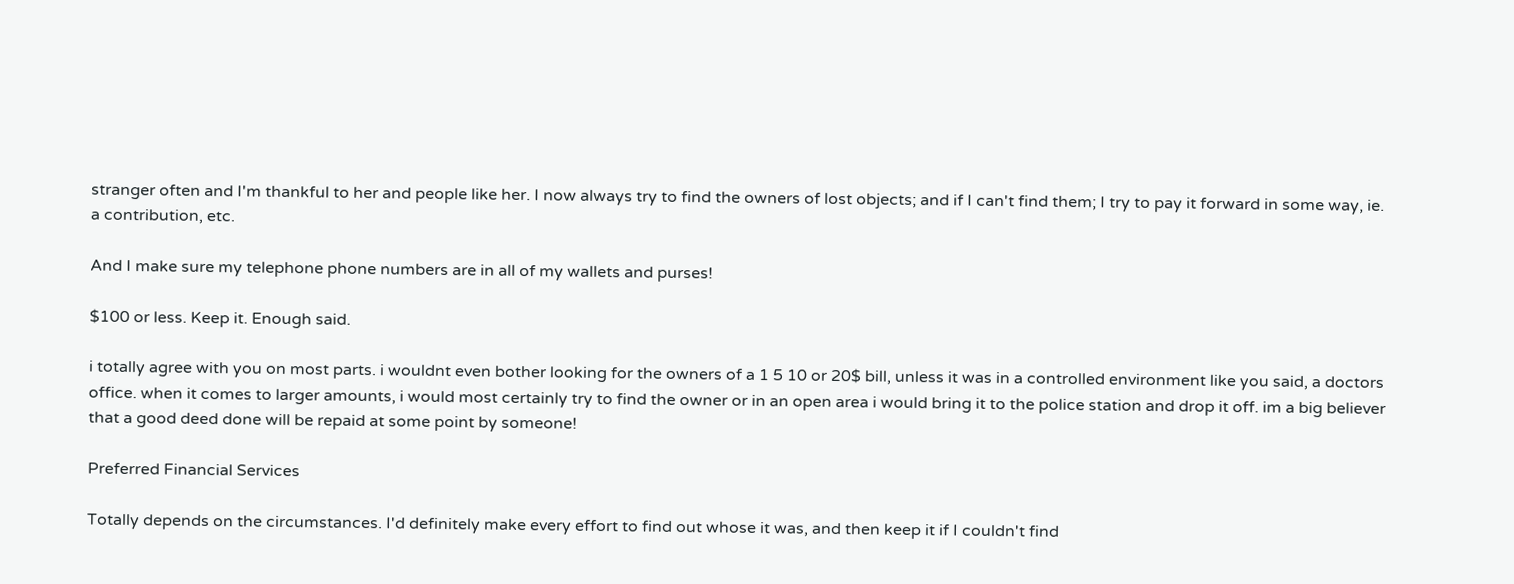stranger often and I'm thankful to her and people like her. I now always try to find the owners of lost objects; and if I can't find them; I try to pay it forward in some way, ie. a contribution, etc.

And I make sure my telephone phone numbers are in all of my wallets and purses!

$100 or less. Keep it. Enough said.

i totally agree with you on most parts. i wouldnt even bother looking for the owners of a 1 5 10 or 20$ bill, unless it was in a controlled environment like you said, a doctors office. when it comes to larger amounts, i would most certainly try to find the owner or in an open area i would bring it to the police station and drop it off. im a big believer that a good deed done will be repaid at some point by someone!

Preferred Financial Services

Totally depends on the circumstances. I'd definitely make every effort to find out whose it was, and then keep it if I couldn't find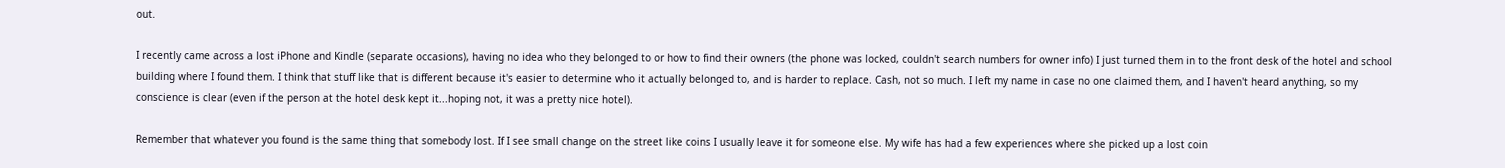out.

I recently came across a lost iPhone and Kindle (separate occasions), having no idea who they belonged to or how to find their owners (the phone was locked, couldn't search numbers for owner info) I just turned them in to the front desk of the hotel and school building where I found them. I think that stuff like that is different because it's easier to determine who it actually belonged to, and is harder to replace. Cash, not so much. I left my name in case no one claimed them, and I haven't heard anything, so my conscience is clear (even if the person at the hotel desk kept it...hoping not, it was a pretty nice hotel).

Remember that whatever you found is the same thing that somebody lost. If I see small change on the street like coins I usually leave it for someone else. My wife has had a few experiences where she picked up a lost coin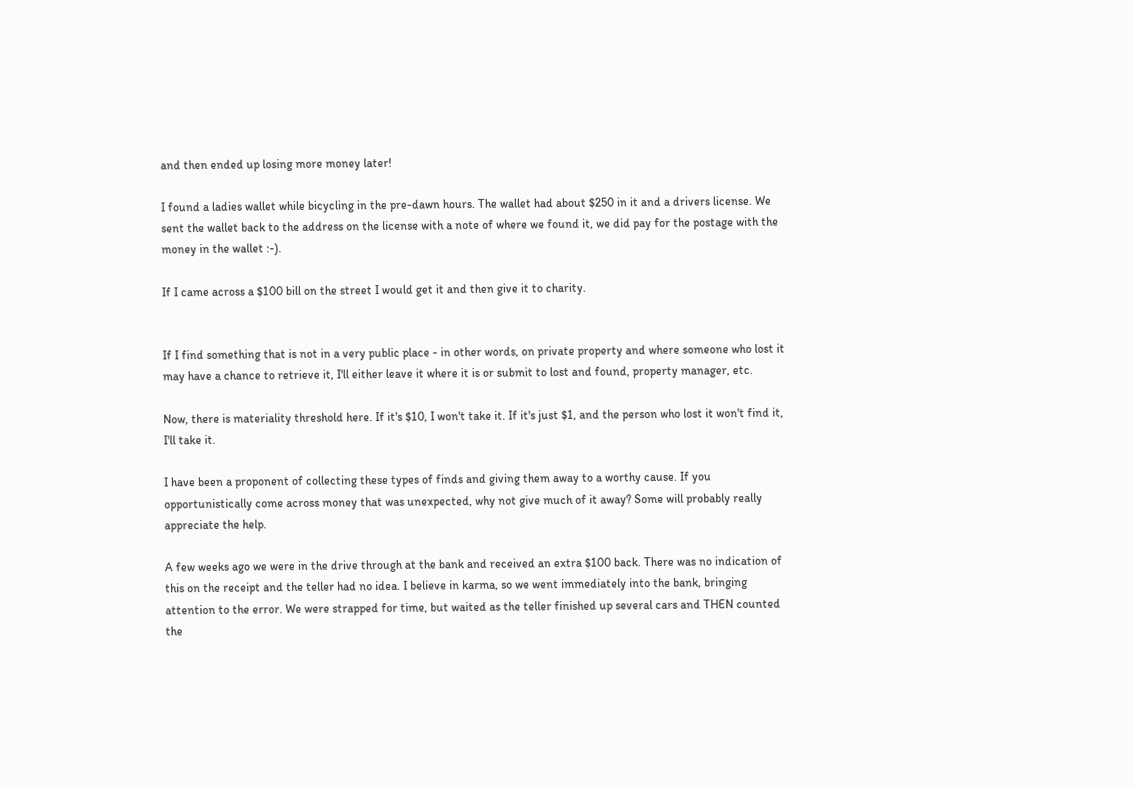and then ended up losing more money later!

I found a ladies wallet while bicycling in the pre-dawn hours. The wallet had about $250 in it and a drivers license. We sent the wallet back to the address on the license with a note of where we found it, we did pay for the postage with the money in the wallet :-).

If I came across a $100 bill on the street I would get it and then give it to charity.


If I find something that is not in a very public place - in other words, on private property and where someone who lost it may have a chance to retrieve it, I'll either leave it where it is or submit to lost and found, property manager, etc.

Now, there is materiality threshold here. If it's $10, I won't take it. If it's just $1, and the person who lost it won't find it, I'll take it.

I have been a proponent of collecting these types of finds and giving them away to a worthy cause. If you opportunistically come across money that was unexpected, why not give much of it away? Some will probably really appreciate the help.

A few weeks ago we were in the drive through at the bank and received an extra $100 back. There was no indication of this on the receipt and the teller had no idea. I believe in karma, so we went immediately into the bank, bringing attention to the error. We were strapped for time, but waited as the teller finished up several cars and THEN counted the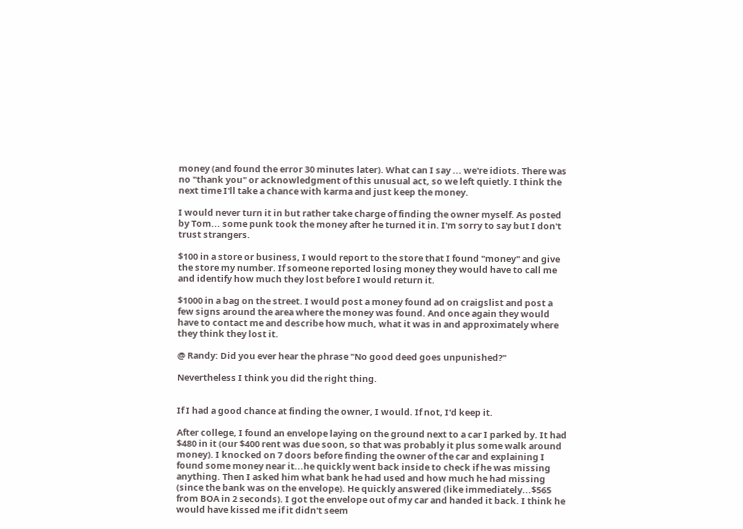money (and found the error 30 minutes later). What can I say ... we're idiots. There was no "thank you" or acknowledgment of this unusual act, so we left quietly. I think the next time I'll take a chance with karma and just keep the money.

I would never turn it in but rather take charge of finding the owner myself. As posted by Tom... some punk took the money after he turned it in. I'm sorry to say but I don't trust strangers.

$100 in a store or business, I would report to the store that I found "money" and give the store my number. If someone reported losing money they would have to call me and identify how much they lost before I would return it.

$1000 in a bag on the street. I would post a money found ad on craigslist and post a few signs around the area where the money was found. And once again they would have to contact me and describe how much, what it was in and approximately where they think they lost it.

@ Randy: Did you ever hear the phrase "No good deed goes unpunished?"

Nevertheless I think you did the right thing.


If I had a good chance at finding the owner, I would. If not, I'd keep it.

After college, I found an envelope laying on the ground next to a car I parked by. It had $480 in it (our $400 rent was due soon, so that was probably it plus some walk around money). I knocked on 7 doors before finding the owner of the car and explaining I found some money near it...he quickly went back inside to check if he was missing anything. Then I asked him what bank he had used and how much he had missing (since the bank was on the envelope). He quickly answered (like immediately...$565 from BOA in 2 seconds). I got the envelope out of my car and handed it back. I think he would have kissed me if it didn't seem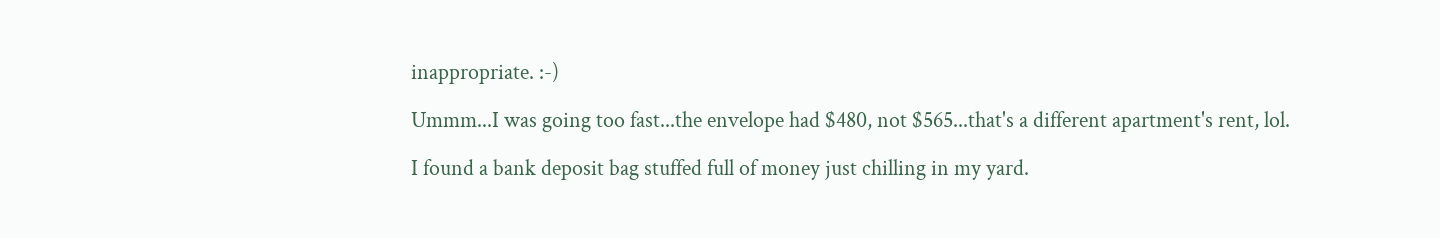inappropriate. :-)

Ummm...I was going too fast...the envelope had $480, not $565...that's a different apartment's rent, lol.

I found a bank deposit bag stuffed full of money just chilling in my yard.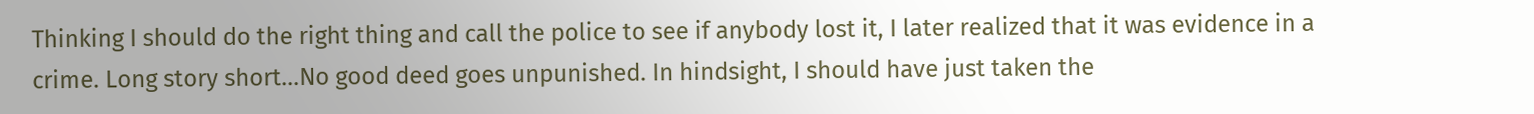Thinking I should do the right thing and call the police to see if anybody lost it, I later realized that it was evidence in a crime. Long story short...No good deed goes unpunished. In hindsight, I should have just taken the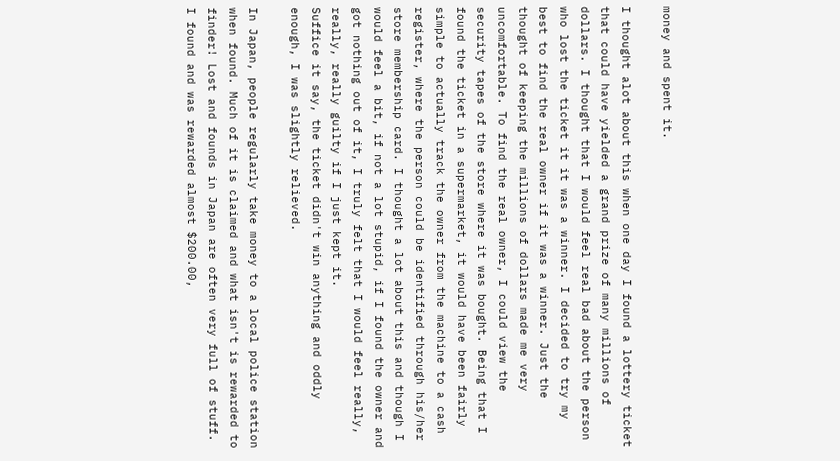money and spent it.

I thought alot about this when one day I found a lottery ticket that could have yielded a grand prize of many millions of dollars. I thought that I would feel real bad about the person who lost the ticket it it was a winner. I decided to try my best to find the real owner if it was a winner. Just the thought of keeping the millions of dollars made me very uncomfortable. To find the real owner, I could view the security tapes of the store where it was bought. Being that I found the ticket in a supermarket, it would have been fairly simple to actually track the owner from the machine to a cash register, where the person could be identified through his/her store membership card. I thought a lot about this and though I would feel a bit, if not a lot stupid, if I found the owner and got nothing out of it, I truly felt that I would feel really, really, really guilty if I just kept it.
Suffice it say, the ticket didn't win anything and oddly enough, I was slightly relieved.

In Japan, people regularly take money to a local police station when found. Much of it is claimed and what isn't is rewarded to finder! Lost and founds in Japan are often very full of stuff. I found and was rewarded almost $200.00,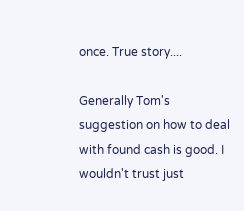once. True story....

Generally Tom's suggestion on how to deal with found cash is good. I wouldn't trust just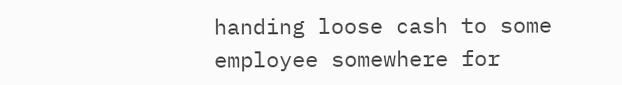handing loose cash to some employee somewhere for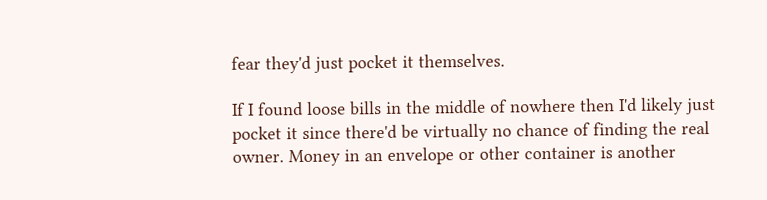fear they'd just pocket it themselves.

If I found loose bills in the middle of nowhere then I'd likely just pocket it since there'd be virtually no chance of finding the real owner. Money in an envelope or other container is another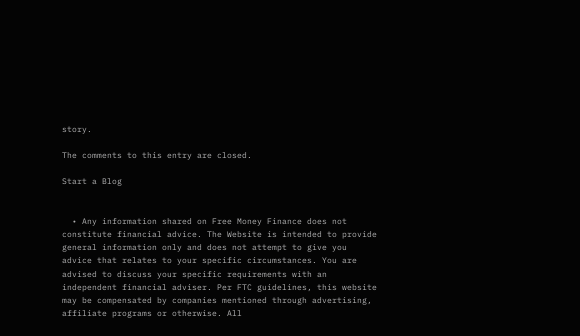story.

The comments to this entry are closed.

Start a Blog


  • Any information shared on Free Money Finance does not constitute financial advice. The Website is intended to provide general information only and does not attempt to give you advice that relates to your specific circumstances. You are advised to discuss your specific requirements with an independent financial adviser. Per FTC guidelines, this website may be compensated by companies mentioned through advertising, affiliate programs or otherwise. All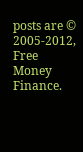posts are © 2005-2012, Free Money Finance.